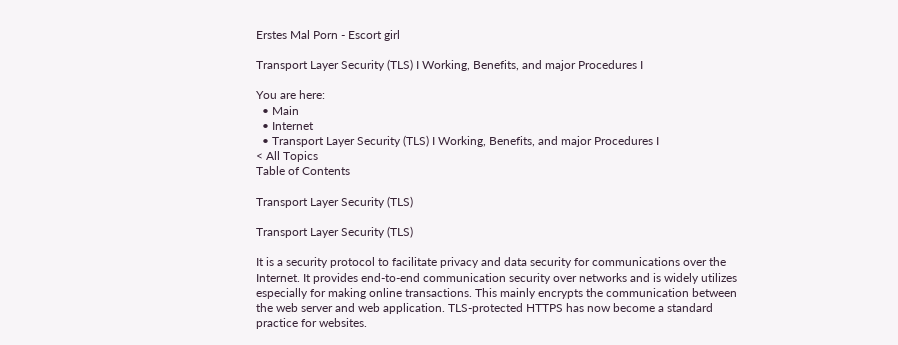Erstes Mal Porn - Escort girl

Transport Layer Security (TLS) I Working, Benefits, and major Procedures I

You are here:
  • Main
  • Internet
  • Transport Layer Security (TLS) I Working, Benefits, and major Procedures I
< All Topics
Table of Contents

Transport Layer Security (TLS)

Transport Layer Security (TLS)

It is a security protocol to facilitate privacy and data security for communications over the Internet. It provides end-to-end communication security over networks and is widely utilizes especially for making online transactions. This mainly encrypts the communication between the web server and web application. TLS-protected HTTPS has now become a standard practice for websites.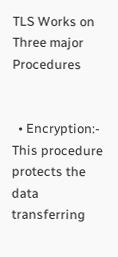TLS Works on Three major Procedures


  • Encryption:- This procedure protects the data transferring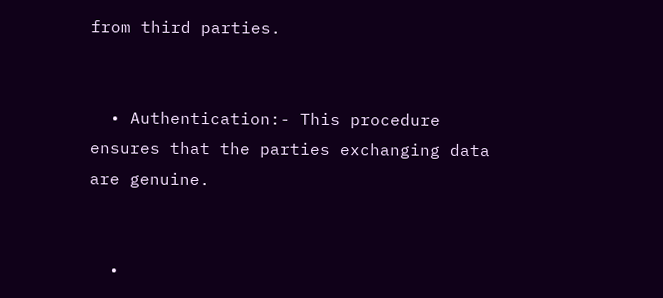from third parties.


  • Authentication:- This procedure ensures that the parties exchanging data are genuine.


  •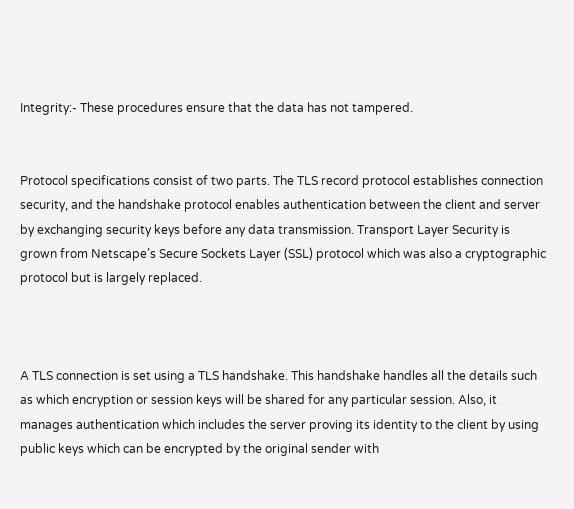Integrity:- These procedures ensure that the data has not tampered.


Protocol specifications consist of two parts. The TLS record protocol establishes connection security, and the handshake protocol enables authentication between the client and server by exchanging security keys before any data transmission. Transport Layer Security is grown from Netscape’s Secure Sockets Layer (SSL) protocol which was also a cryptographic protocol but is largely replaced.



A TLS connection is set using a TLS handshake. This handshake handles all the details such as which encryption or session keys will be shared for any particular session. Also, it manages authentication which includes the server proving its identity to the client by using public keys which can be encrypted by the original sender with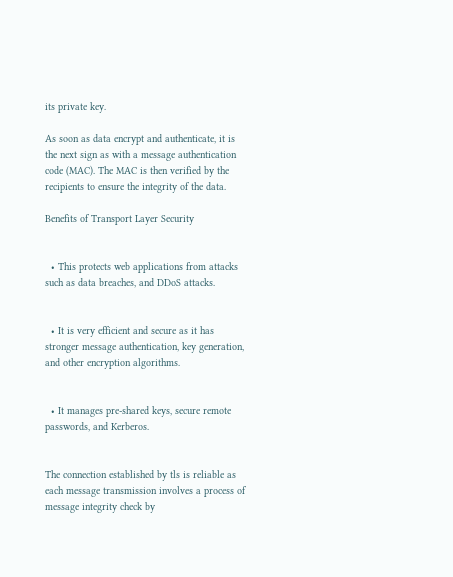its private key.

As soon as data encrypt and authenticate, it is the next sign as with a message authentication code (MAC). The MAC is then verified by the recipients to ensure the integrity of the data.

Benefits of Transport Layer Security


  • This protects web applications from attacks such as data breaches, and DDoS attacks.


  • It is very efficient and secure as it has stronger message authentication, key generation, and other encryption algorithms.


  • It manages pre-shared keys, secure remote passwords, and Kerberos.


The connection established by tls is reliable as each message transmission involves a process of message integrity check by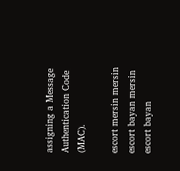assigning a Message Authentication Code (MAC).

escort mersin mersin escort bayan mersin escort bayan